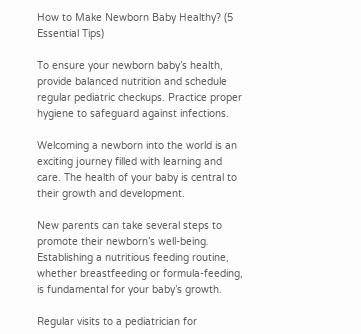How to Make Newborn Baby Healthy? (5 Essential Tips)

To ensure your newborn baby’s health, provide balanced nutrition and schedule regular pediatric checkups. Practice proper hygiene to safeguard against infections.

Welcoming a newborn into the world is an exciting journey filled with learning and care. The health of your baby is central to their growth and development.

New parents can take several steps to promote their newborn’s well-being. Establishing a nutritious feeding routine, whether breastfeeding or formula-feeding, is fundamental for your baby’s growth.

Regular visits to a pediatrician for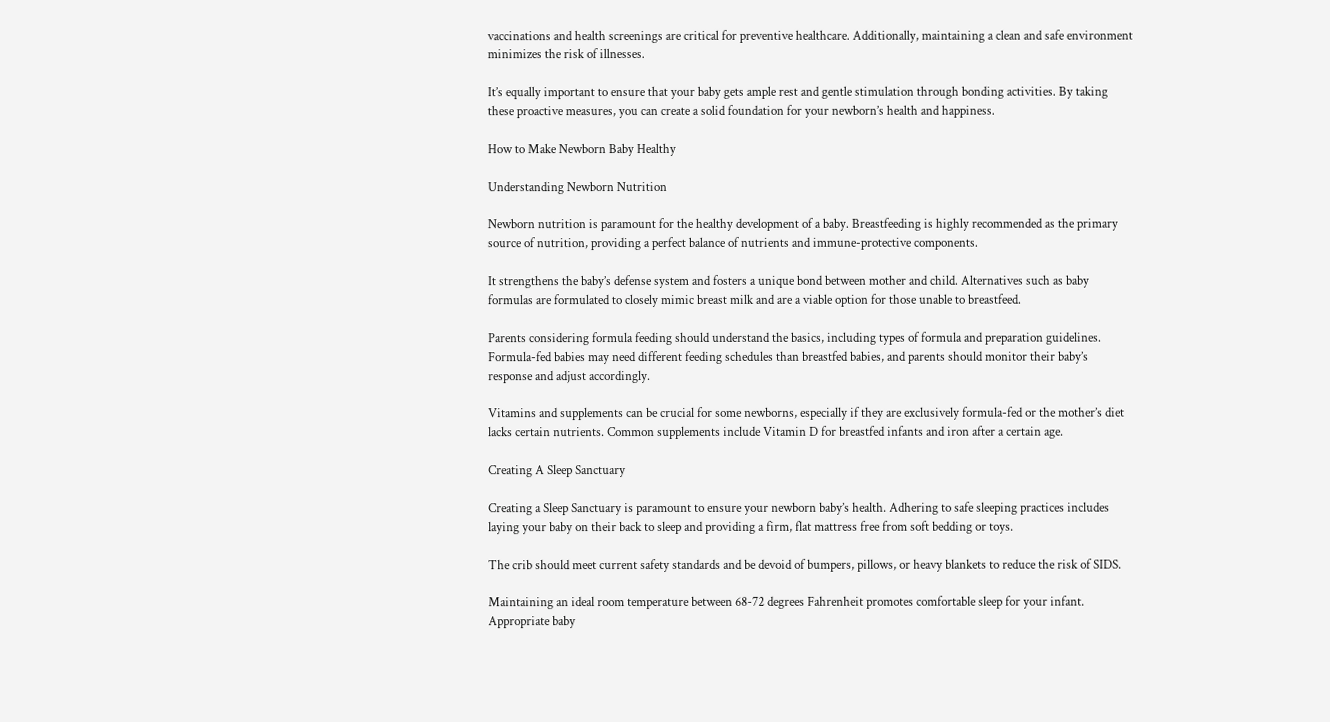vaccinations and health screenings are critical for preventive healthcare. Additionally, maintaining a clean and safe environment minimizes the risk of illnesses.

It’s equally important to ensure that your baby gets ample rest and gentle stimulation through bonding activities. By taking these proactive measures, you can create a solid foundation for your newborn’s health and happiness.

How to Make Newborn Baby Healthy

Understanding Newborn Nutrition

Newborn nutrition is paramount for the healthy development of a baby. Breastfeeding is highly recommended as the primary source of nutrition, providing a perfect balance of nutrients and immune-protective components.

It strengthens the baby’s defense system and fosters a unique bond between mother and child. Alternatives such as baby formulas are formulated to closely mimic breast milk and are a viable option for those unable to breastfeed.

Parents considering formula feeding should understand the basics, including types of formula and preparation guidelines. Formula-fed babies may need different feeding schedules than breastfed babies, and parents should monitor their baby’s response and adjust accordingly.

Vitamins and supplements can be crucial for some newborns, especially if they are exclusively formula-fed or the mother’s diet lacks certain nutrients. Common supplements include Vitamin D for breastfed infants and iron after a certain age.

Creating A Sleep Sanctuary

Creating a Sleep Sanctuary is paramount to ensure your newborn baby’s health. Adhering to safe sleeping practices includes laying your baby on their back to sleep and providing a firm, flat mattress free from soft bedding or toys.

The crib should meet current safety standards and be devoid of bumpers, pillows, or heavy blankets to reduce the risk of SIDS.

Maintaining an ideal room temperature between 68-72 degrees Fahrenheit promotes comfortable sleep for your infant. Appropriate baby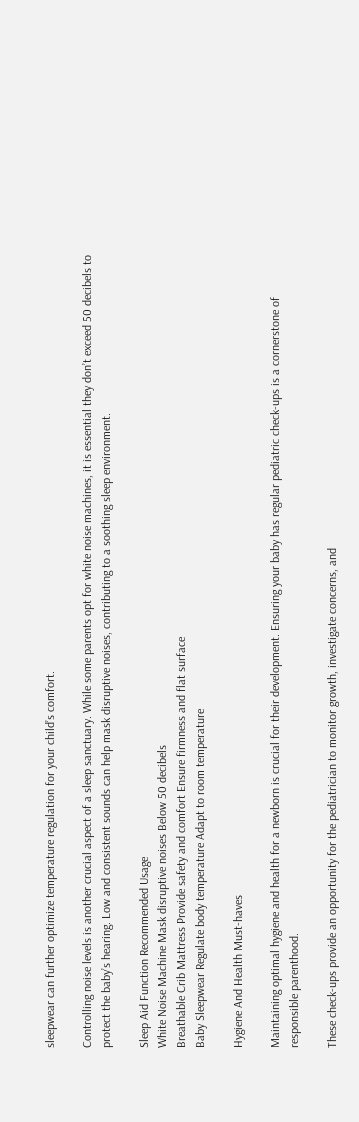sleepwear can further optimize temperature regulation for your child’s comfort.

Controlling noise levels is another crucial aspect of a sleep sanctuary. While some parents opt for white noise machines, it is essential they don’t exceed 50 decibels to protect the baby’s hearing. Low and consistent sounds can help mask disruptive noises, contributing to a soothing sleep environment.

Sleep Aid Function Recommended Usage
White Noise Machine Mask disruptive noises Below 50 decibels
Breathable Crib Mattress Provide safety and comfort Ensure firmness and flat surface
Baby Sleepwear Regulate body temperature Adapt to room temperature

Hygiene And Health Must-haves

Maintaining optimal hygiene and health for a newborn is crucial for their development. Ensuring your baby has regular pediatric check-ups is a cornerstone of responsible parenthood.

These check-ups provide an opportunity for the pediatrician to monitor growth, investigate concerns, and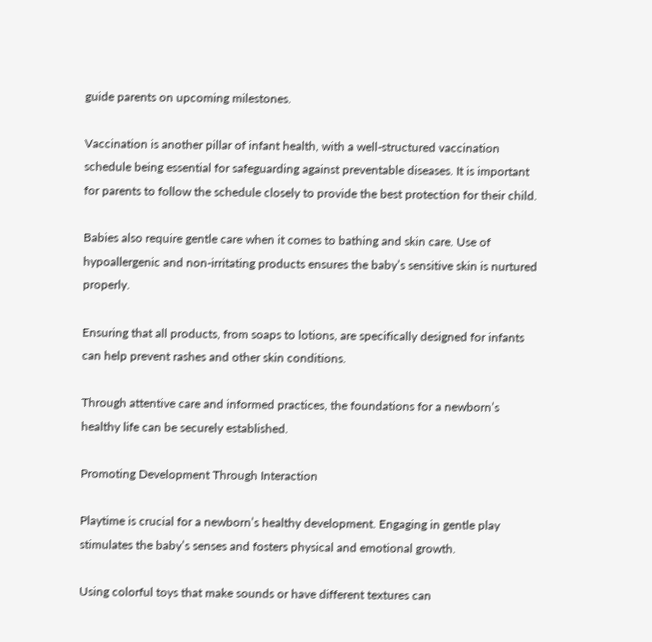guide parents on upcoming milestones.

Vaccination is another pillar of infant health, with a well-structured vaccination schedule being essential for safeguarding against preventable diseases. It is important for parents to follow the schedule closely to provide the best protection for their child.

Babies also require gentle care when it comes to bathing and skin care. Use of hypoallergenic and non-irritating products ensures the baby’s sensitive skin is nurtured properly.

Ensuring that all products, from soaps to lotions, are specifically designed for infants can help prevent rashes and other skin conditions.

Through attentive care and informed practices, the foundations for a newborn’s healthy life can be securely established.

Promoting Development Through Interaction

Playtime is crucial for a newborn’s healthy development. Engaging in gentle play stimulates the baby’s senses and fosters physical and emotional growth.

Using colorful toys that make sounds or have different textures can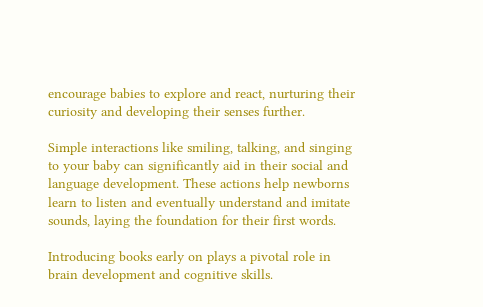encourage babies to explore and react, nurturing their curiosity and developing their senses further.

Simple interactions like smiling, talking, and singing to your baby can significantly aid in their social and language development. These actions help newborns learn to listen and eventually understand and imitate sounds, laying the foundation for their first words.

Introducing books early on plays a pivotal role in brain development and cognitive skills.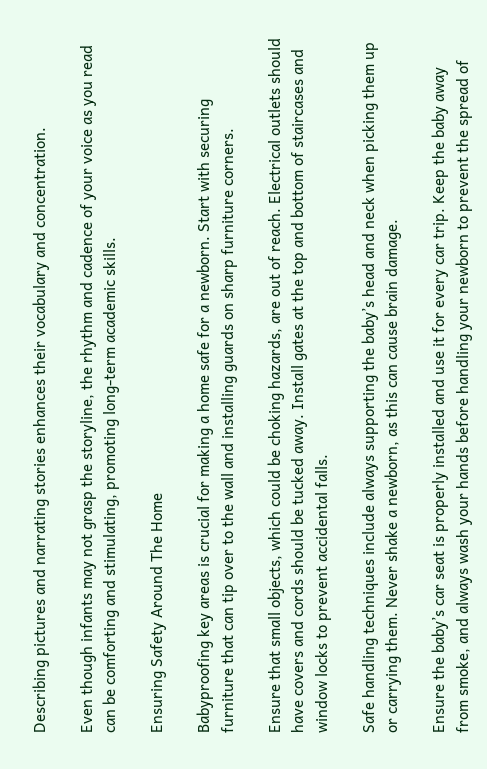Describing pictures and narrating stories enhances their vocabulary and concentration.

Even though infants may not grasp the storyline, the rhythm and cadence of your voice as you read can be comforting and stimulating, promoting long-term academic skills.

Ensuring Safety Around The Home

Babyproofing key areas is crucial for making a home safe for a newborn. Start with securing furniture that can tip over to the wall and installing guards on sharp furniture corners.

Ensure that small objects, which could be choking hazards, are out of reach. Electrical outlets should have covers and cords should be tucked away. Install gates at the top and bottom of staircases and window locks to prevent accidental falls.

Safe handling techniques include always supporting the baby’s head and neck when picking them up or carrying them. Never shake a newborn, as this can cause brain damage.

Ensure the baby’s car seat is properly installed and use it for every car trip. Keep the baby away from smoke, and always wash your hands before handling your newborn to prevent the spread of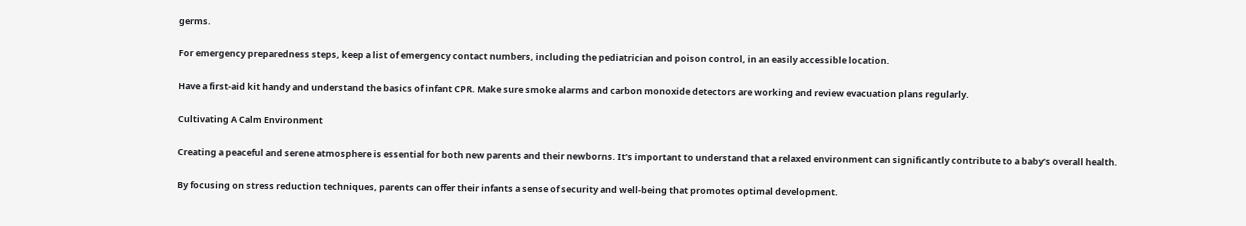germs.

For emergency preparedness steps, keep a list of emergency contact numbers, including the pediatrician and poison control, in an easily accessible location.

Have a first-aid kit handy and understand the basics of infant CPR. Make sure smoke alarms and carbon monoxide detectors are working and review evacuation plans regularly.

Cultivating A Calm Environment

Creating a peaceful and serene atmosphere is essential for both new parents and their newborns. It’s important to understand that a relaxed environment can significantly contribute to a baby’s overall health.

By focusing on stress reduction techniques, parents can offer their infants a sense of security and well-being that promotes optimal development.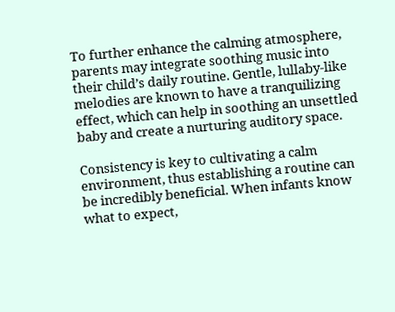To further enhance the calming atmosphere, parents may integrate soothing music into their child’s daily routine. Gentle, lullaby-like melodies are known to have a tranquilizing effect, which can help in soothing an unsettled baby and create a nurturing auditory space.

Consistency is key to cultivating a calm environment, thus establishing a routine can be incredibly beneficial. When infants know what to expect,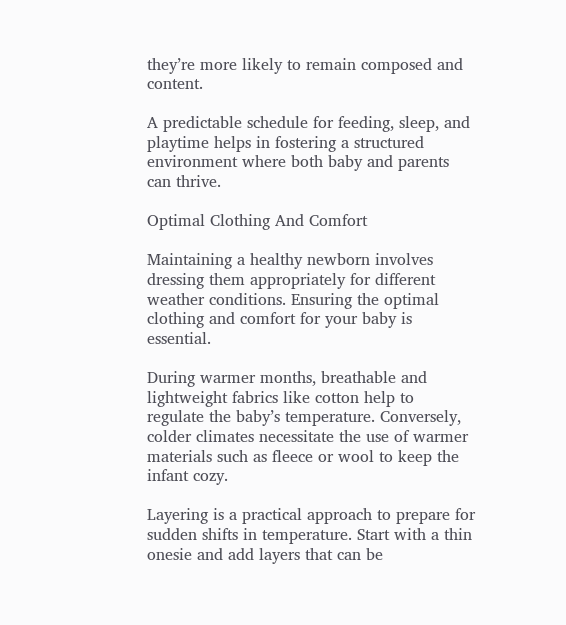they’re more likely to remain composed and content.

A predictable schedule for feeding, sleep, and playtime helps in fostering a structured environment where both baby and parents can thrive.

Optimal Clothing And Comfort

Maintaining a healthy newborn involves dressing them appropriately for different weather conditions. Ensuring the optimal clothing and comfort for your baby is essential.

During warmer months, breathable and lightweight fabrics like cotton help to regulate the baby’s temperature. Conversely, colder climates necessitate the use of warmer materials such as fleece or wool to keep the infant cozy.

Layering is a practical approach to prepare for sudden shifts in temperature. Start with a thin onesie and add layers that can be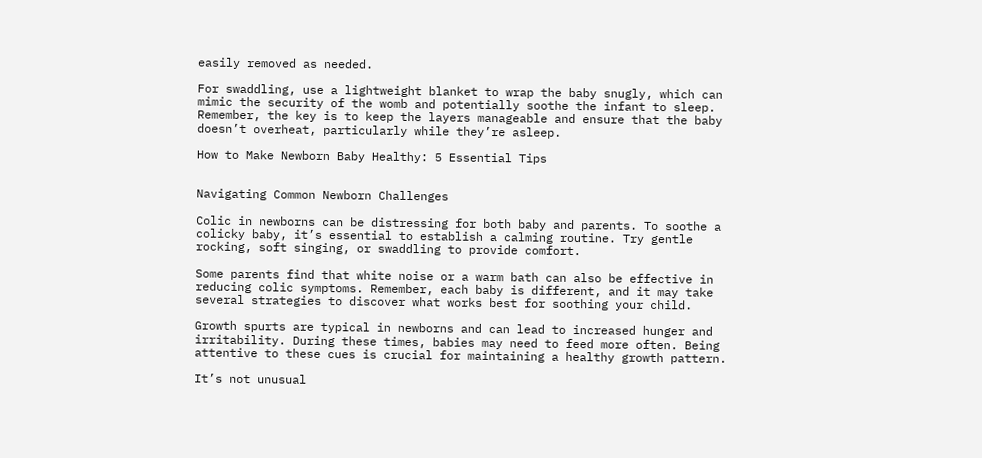easily removed as needed.

For swaddling, use a lightweight blanket to wrap the baby snugly, which can mimic the security of the womb and potentially soothe the infant to sleep. Remember, the key is to keep the layers manageable and ensure that the baby doesn’t overheat, particularly while they’re asleep.

How to Make Newborn Baby Healthy: 5 Essential Tips


Navigating Common Newborn Challenges

Colic in newborns can be distressing for both baby and parents. To soothe a colicky baby, it’s essential to establish a calming routine. Try gentle rocking, soft singing, or swaddling to provide comfort.

Some parents find that white noise or a warm bath can also be effective in reducing colic symptoms. Remember, each baby is different, and it may take several strategies to discover what works best for soothing your child.

Growth spurts are typical in newborns and can lead to increased hunger and irritability. During these times, babies may need to feed more often. Being attentive to these cues is crucial for maintaining a healthy growth pattern.

It’s not unusual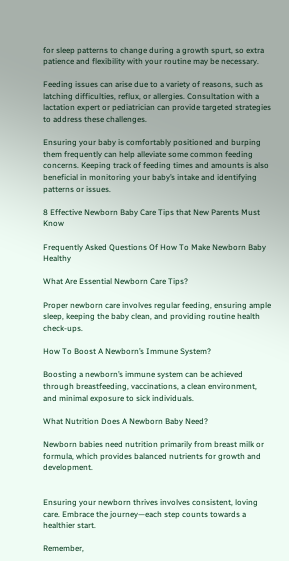for sleep patterns to change during a growth spurt, so extra patience and flexibility with your routine may be necessary.

Feeding issues can arise due to a variety of reasons, such as latching difficulties, reflux, or allergies. Consultation with a lactation expert or pediatrician can provide targeted strategies to address these challenges.

Ensuring your baby is comfortably positioned and burping them frequently can help alleviate some common feeding concerns. Keeping track of feeding times and amounts is also beneficial in monitoring your baby’s intake and identifying patterns or issues.

8 Effective Newborn Baby Care Tips that New Parents Must Know

Frequently Asked Questions Of How To Make Newborn Baby Healthy

What Are Essential Newborn Care Tips?

Proper newborn care involves regular feeding, ensuring ample sleep, keeping the baby clean, and providing routine health check-ups.

How To Boost A Newborn’s Immune System?

Boosting a newborn’s immune system can be achieved through breastfeeding, vaccinations, a clean environment, and minimal exposure to sick individuals.

What Nutrition Does A Newborn Baby Need?

Newborn babies need nutrition primarily from breast milk or formula, which provides balanced nutrients for growth and development.


Ensuring your newborn thrives involves consistent, loving care. Embrace the journey—each step counts towards a healthier start.

Remember,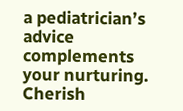a pediatrician’s advice complements your nurturing. Cherish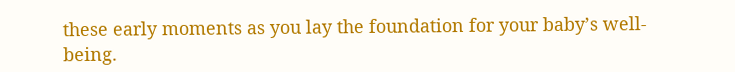these early moments as you lay the foundation for your baby’s well-being.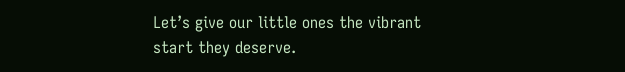Let’s give our little ones the vibrant start they deserve.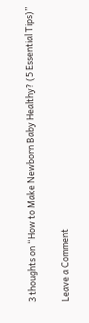3 thoughts on “How to Make Newborn Baby Healthy? (5 Essential Tips)”

Leave a Comment